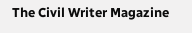The Civil Writer Magazine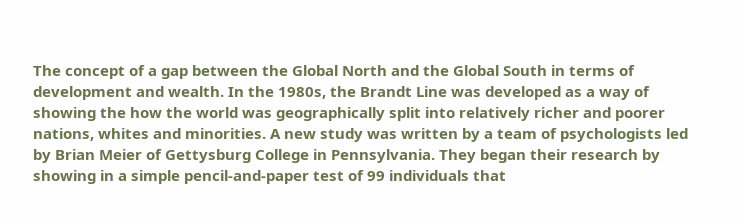The concept of a gap between the Global North and the Global South in terms of development and wealth. In the 1980s, the Brandt Line was developed as a way of showing the how the world was geographically split into relatively richer and poorer nations, whites and minorities. A new study was written by a team of psychologists led by Brian Meier of Gettysburg College in Pennsylvania. They began their research by showing in a simple pencil-and-paper test of 99 individuals that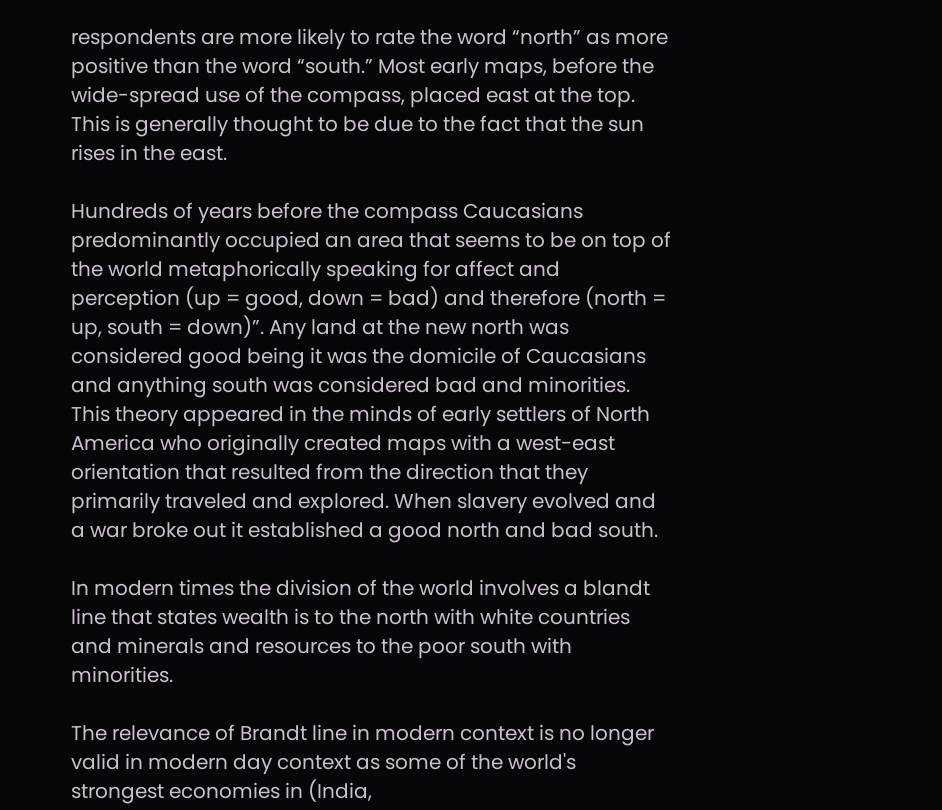respondents are more likely to rate the word “north” as more positive than the word “south.” Most early maps, before the wide-spread use of the compass, placed east at the top. This is generally thought to be due to the fact that the sun rises in the east.

Hundreds of years before the compass Caucasians predominantly occupied an area that seems to be on top of the world metaphorically speaking for affect and perception (up = good, down = bad) and therefore (north = up, south = down)”. Any land at the new north was considered good being it was the domicile of Caucasians and anything south was considered bad and minorities. This theory appeared in the minds of early settlers of North America who originally created maps with a west-east orientation that resulted from the direction that they primarily traveled and explored. When slavery evolved and a war broke out it established a good north and bad south.

In modern times the division of the world involves a blandt line that states wealth is to the north with white countries and minerals and resources to the poor south with minorities.

The relevance of Brandt line in modern context is no longer valid in modern day context as some of the world's strongest economies in (India,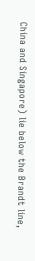China and Singapore) lie below the Brandt line,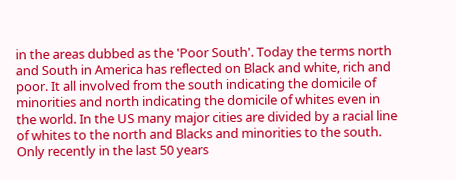in the areas dubbed as the 'Poor South'. Today the terms north and South in America has reflected on Black and white, rich and poor. It all involved from the south indicating the domicile of minorities and north indicating the domicile of whites even in the world. In the US many major cities are divided by a racial line of whites to the north and Blacks and minorities to the south. Only recently in the last 50 years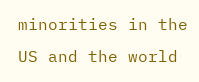minorities in the US and the world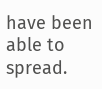have been able to spread.